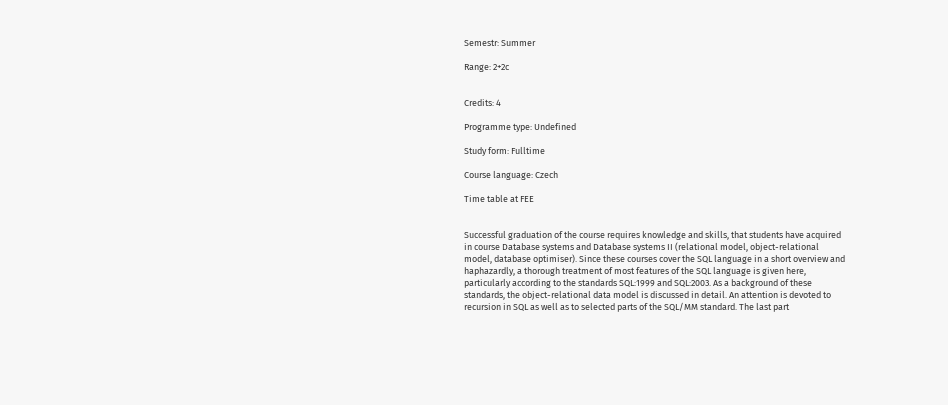Semestr: Summer

Range: 2+2c


Credits: 4

Programme type: Undefined

Study form: Fulltime

Course language: Czech

Time table at FEE


Successful graduation of the course requires knowledge and skills, that students have acquired in course Database systems and Database systems II (relational model, object-relational model, database optimiser). Since these courses cover the SQL language in a short overview and haphazardly, a thorough treatment of most features of the SQL language is given here, particularly according to the standards SQL:1999 and SQL:2003. As a background of these standards, the object-relational data model is discussed in detail. An attention is devoted to recursion in SQL as well as to selected parts of the SQL/MM standard. The last part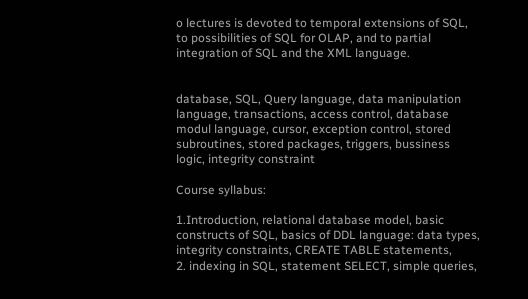o lectures is devoted to temporal extensions of SQL, to possibilities of SQL for OLAP, and to partial integration of SQL and the XML language.


database, SQL, Query language, data manipulation language, transactions, access control, database modul language, cursor, exception control, stored subroutines, stored packages, triggers, bussiness logic, integrity constraint

Course syllabus:

1.Introduction, relational database model, basic constructs of SQL, basics of DDL language: data types, integrity constraints, CREATE TABLE statements,
2. indexing in SQL, statement SELECT, simple queries,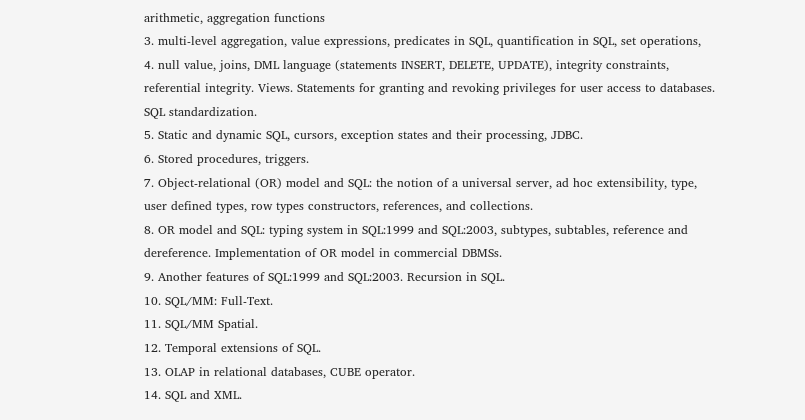arithmetic, aggregation functions
3. multi-level aggregation, value expressions, predicates in SQL, quantification in SQL, set operations,
4. null value, joins, DML language (statements INSERT, DELETE, UPDATE), integrity constraints, referential integrity. Views. Statements for granting and revoking privileges for user access to databases. SQL standardization.
5. Static and dynamic SQL, cursors, exception states and their processing, JDBC.
6. Stored procedures, triggers.
7. Object-relational (OR) model and SQL: the notion of a universal server, ad hoc extensibility, type, user defined types, row types constructors, references, and collections.
8. OR model and SQL: typing system in SQL:1999 and SQL:2003, subtypes, subtables, reference and dereference. Implementation of OR model in commercial DBMSs.
9. Another features of SQL:1999 and SQL:2003. Recursion in SQL.
10. SQL/MM: Full-Text.
11. SQL/MM Spatial.
12. Temporal extensions of SQL.
13. OLAP in relational databases, CUBE operator.
14. SQL and XML.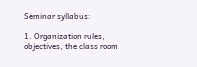Seminar syllabus:

1. Organization rules, objectives, the class room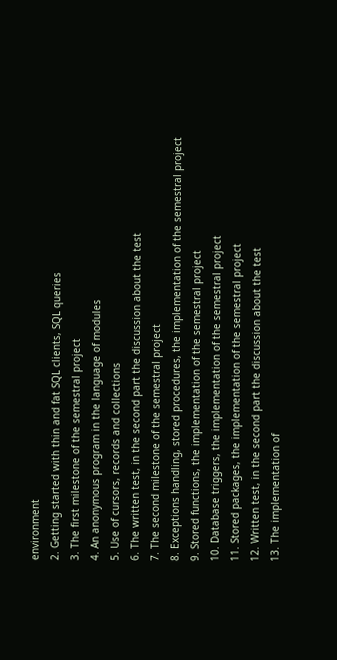environment
2. Getting started with thin and fat SQL clients, SQL queries
3. The first milestone of the semestral project
4. An anonymous program in the language of modules
5. Use of cursors, records and collections
6. The written test, in the second part the discussion about the test
7. The second milestone of the semestral project
8. Exceptions handling, stored procedures, the implementation of the semestral project
9. Stored functions, the implementation of the semestral project
10. Database triggers, the implementation of the semestral project
11. Stored packages, the implementation of the semestral project
12. Written test, in the second part the discussion about the test
13. The implementation of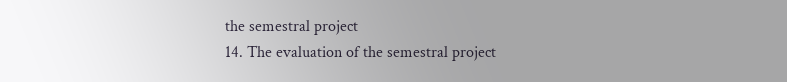the semestral project
14. The evaluation of the semestral project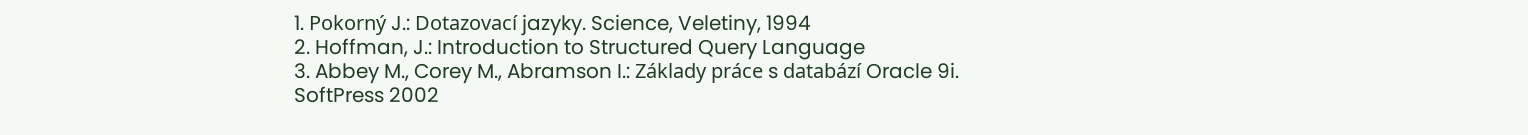1. Pokorný J.: Dotazovací jazyky. Science, Veletiny, 1994
2. Hoffman, J.: Introduction to Structured Query Language
3. Abbey M., Corey M., Abramson I.: Základy práce s databází Oracle 9i.
SoftPress 2002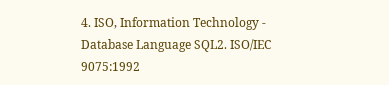4. ISO, Information Technology - Database Language SQL2. ISO/IEC 9075:1992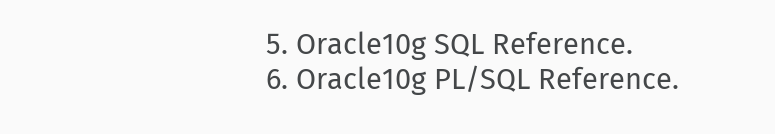5. Oracle10g SQL Reference.
6. Oracle10g PL/SQL Reference.